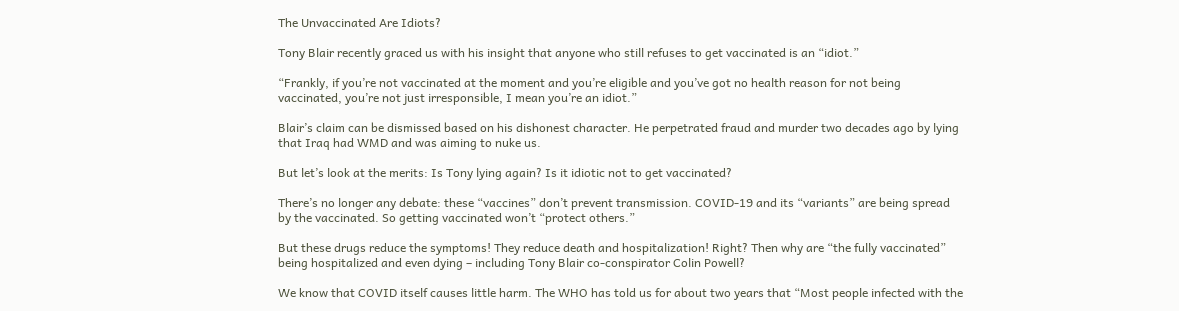The Unvaccinated Are Idiots?

Tony Blair recently graced us with his insight that anyone who still refuses to get vaccinated is an “idiot.”

“Frankly, if you’re not vaccinated at the moment and you’re eligible and you’ve got no health reason for not being vaccinated, you’re not just irresponsible, I mean you’re an idiot.”

Blair’s claim can be dismissed based on his dishonest character. He perpetrated fraud and murder two decades ago by lying that Iraq had WMD and was aiming to nuke us.

But let’s look at the merits: Is Tony lying again? Is it idiotic not to get vaccinated?

There’s no longer any debate: these “vaccines” don’t prevent transmission. COVID-19 and its “variants” are being spread by the vaccinated. So getting vaccinated won’t “protect others.”

But these drugs reduce the symptoms! They reduce death and hospitalization! Right? Then why are “the fully vaccinated” being hospitalized and even dying – including Tony Blair co-conspirator Colin Powell?

We know that COVID itself causes little harm. The WHO has told us for about two years that “Most people infected with the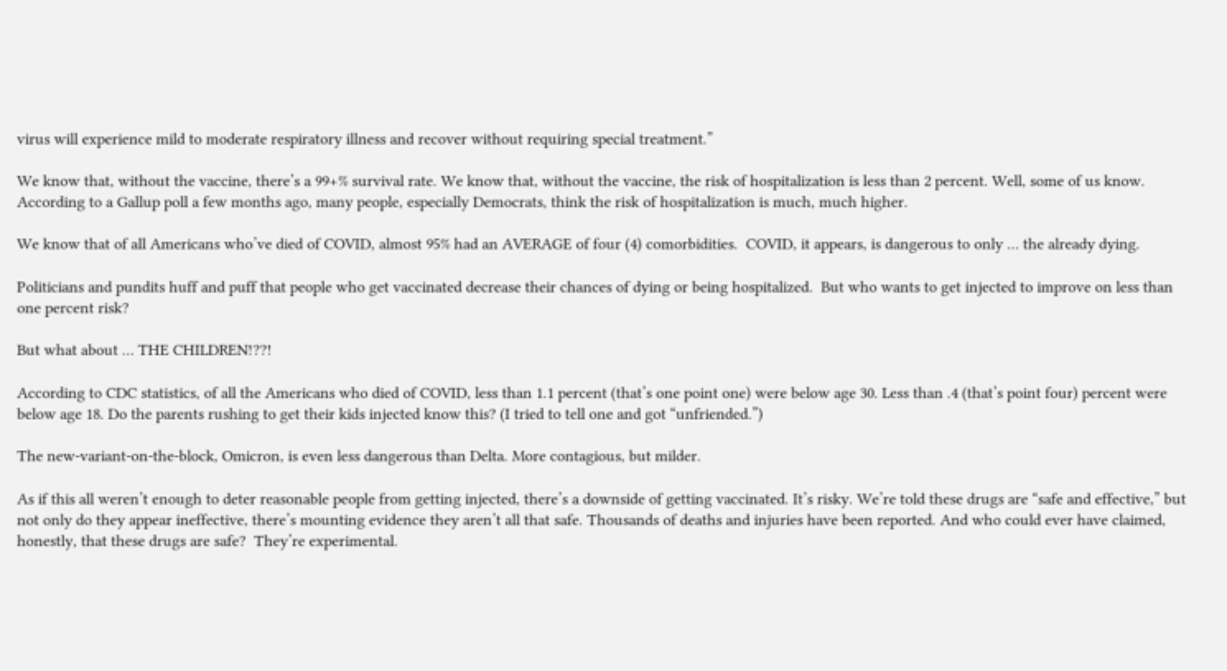virus will experience mild to moderate respiratory illness and recover without requiring special treatment.”

We know that, without the vaccine, there’s a 99+% survival rate. We know that, without the vaccine, the risk of hospitalization is less than 2 percent. Well, some of us know. According to a Gallup poll a few months ago, many people, especially Democrats, think the risk of hospitalization is much, much higher.

We know that of all Americans who’ve died of COVID, almost 95% had an AVERAGE of four (4) comorbidities.  COVID, it appears, is dangerous to only … the already dying.

Politicians and pundits huff and puff that people who get vaccinated decrease their chances of dying or being hospitalized.  But who wants to get injected to improve on less than one percent risk?

But what about … THE CHILDREN!??!

According to CDC statistics, of all the Americans who died of COVID, less than 1.1 percent (that’s one point one) were below age 30. Less than .4 (that’s point four) percent were below age 18. Do the parents rushing to get their kids injected know this? (I tried to tell one and got “unfriended.”)

The new-variant-on-the-block, Omicron, is even less dangerous than Delta. More contagious, but milder.

As if this all weren’t enough to deter reasonable people from getting injected, there’s a downside of getting vaccinated. It’s risky. We’re told these drugs are “safe and effective,” but not only do they appear ineffective, there’s mounting evidence they aren’t all that safe. Thousands of deaths and injuries have been reported. And who could ever have claimed, honestly, that these drugs are safe?  They’re experimental.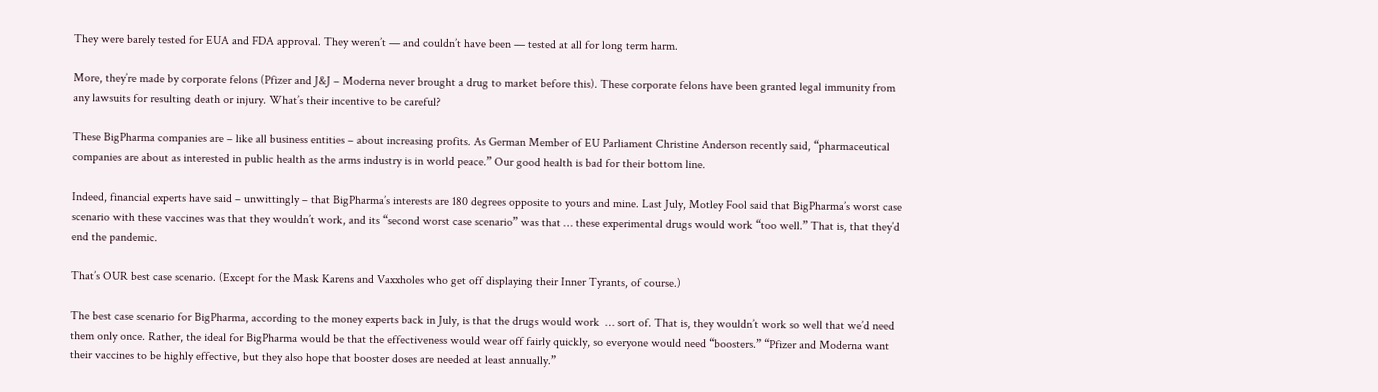They were barely tested for EUA and FDA approval. They weren’t — and couldn’t have been — tested at all for long term harm.

More, they’re made by corporate felons (Pfizer and J&J – Moderna never brought a drug to market before this). These corporate felons have been granted legal immunity from any lawsuits for resulting death or injury. What’s their incentive to be careful?

These BigPharma companies are – like all business entities – about increasing profits. As German Member of EU Parliament Christine Anderson recently said, “pharmaceutical companies are about as interested in public health as the arms industry is in world peace.” Our good health is bad for their bottom line.

Indeed, financial experts have said – unwittingly – that BigPharma’s interests are 180 degrees opposite to yours and mine. Last July, Motley Fool said that BigPharma’s worst case scenario with these vaccines was that they wouldn’t work, and its “second worst case scenario” was that … these experimental drugs would work “too well.” That is, that they’d end the pandemic.

That’s OUR best case scenario. (Except for the Mask Karens and Vaxxholes who get off displaying their Inner Tyrants, of course.)

The best case scenario for BigPharma, according to the money experts back in July, is that the drugs would work  … sort of. That is, they wouldn’t work so well that we’d need them only once. Rather, the ideal for BigPharma would be that the effectiveness would wear off fairly quickly, so everyone would need “boosters.” “Pfizer and Moderna want their vaccines to be highly effective, but they also hope that booster doses are needed at least annually.”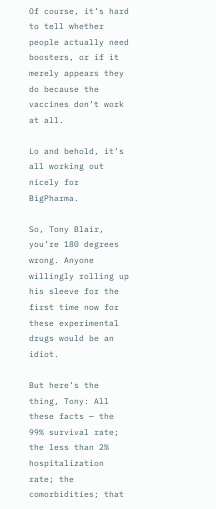Of course, it’s hard to tell whether people actually need boosters, or if it merely appears they do because the vaccines don’t work at all.

Lo and behold, it’s all working out nicely for BigPharma.

So, Tony Blair, you’re 180 degrees wrong. Anyone willingly rolling up his sleeve for the first time now for these experimental drugs would be an idiot.

But here’s the thing, Tony: All these facts — the 99% survival rate; the less than 2% hospitalization rate; the comorbidities; that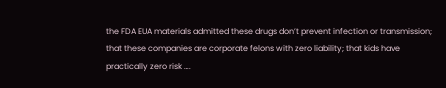the FDA EUA materials admitted these drugs don’t prevent infection or transmission; that these companies are corporate felons with zero liability; that kids have practically zero risk ….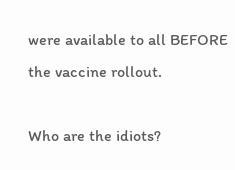were available to all BEFORE the vaccine rollout.

Who are the idiots?